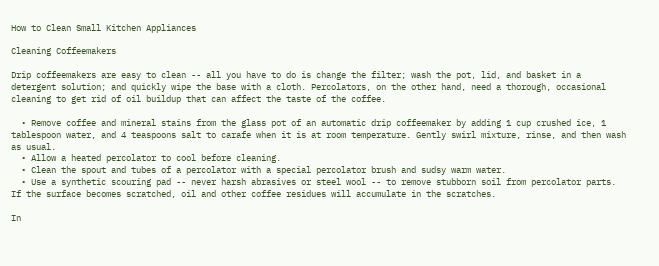How to Clean Small Kitchen Appliances

Cleaning Coffeemakers

Drip coffeemakers are easy to clean -- all you have to do is change the filter; wash the pot, lid, and basket in a detergent solution; and quickly wipe the base with a cloth. Percolators, on the other hand, need a thorough, occasional cleaning to get rid of oil buildup that can affect the taste of the coffee.

  • Remove coffee and mineral stains from the glass pot of an automatic drip coffeemaker by adding 1 cup crushed ice, 1 tablespoon water, and 4 teaspoons salt to carafe when it is at room temperature. Gently swirl mixture, rinse, and then wash as usual.
  • Allow a heated percolator to cool before cleaning.
  • Clean the spout and tubes of a percolator with a special percolator brush and sudsy warm water.
  • Use a synthetic scouring pad -- never harsh abrasives or steel wool -- to remove stubborn soil from percolator parts. If the surface becomes scratched, oil and other coffee residues will accumulate in the scratches.

In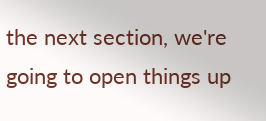the next section, we're going to open things up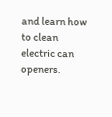and learn how to clean electric can openers.